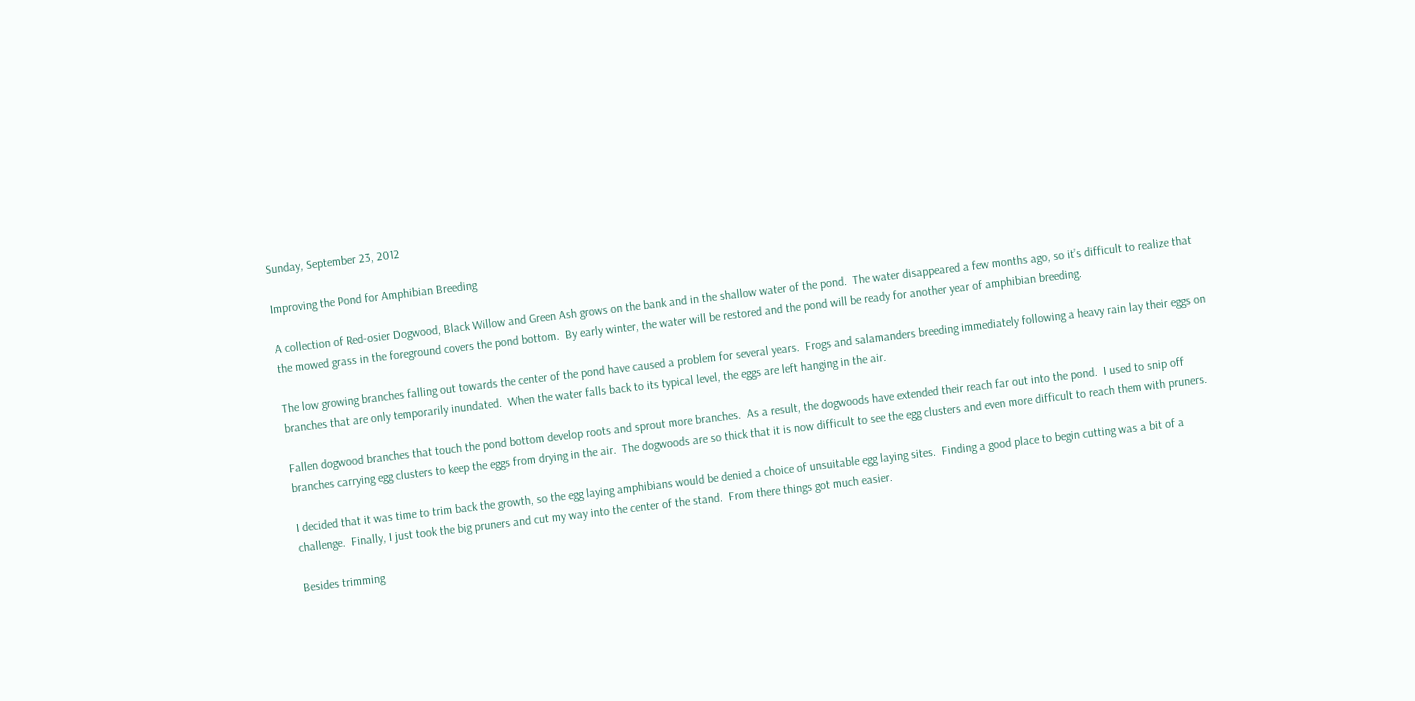Sunday, September 23, 2012

Improving the Pond for Amphibian Breeding

A collection of Red-osier Dogwood, Black Willow and Green Ash grows on the bank and in the shallow water of the pond.  The water disappeared a few months ago, so it’s difficult to realize that the mowed grass in the foreground covers the pond bottom.  By early winter, the water will be restored and the pond will be ready for another year of amphibian breeding.

The low growing branches falling out towards the center of the pond have caused a problem for several years.  Frogs and salamanders breeding immediately following a heavy rain lay their eggs on branches that are only temporarily inundated.  When the water falls back to its typical level, the eggs are left hanging in the air.

Fallen dogwood branches that touch the pond bottom develop roots and sprout more branches.  As a result, the dogwoods have extended their reach far out into the pond.  I used to snip off branches carrying egg clusters to keep the eggs from drying in the air.  The dogwoods are so thick that it is now difficult to see the egg clusters and even more difficult to reach them with pruners.

I decided that it was time to trim back the growth, so the egg laying amphibians would be denied a choice of unsuitable egg laying sites.  Finding a good place to begin cutting was a bit of a challenge.  Finally, I just took the big pruners and cut my way into the center of the stand.  From there things got much easier.

Besides trimming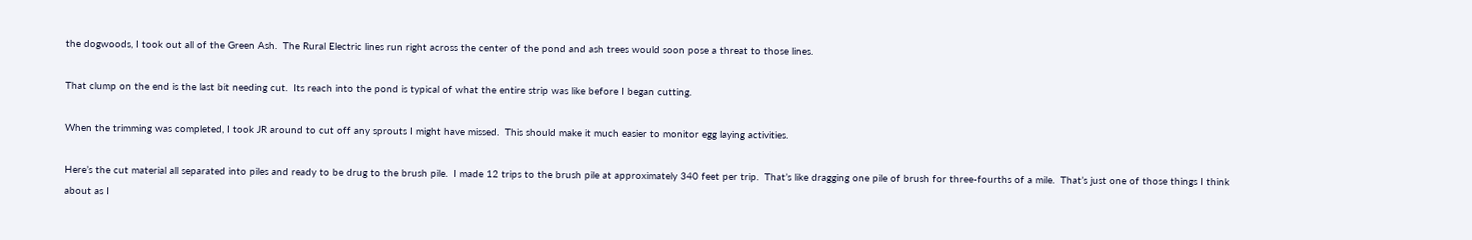the dogwoods, I took out all of the Green Ash.  The Rural Electric lines run right across the center of the pond and ash trees would soon pose a threat to those lines.

That clump on the end is the last bit needing cut.  Its reach into the pond is typical of what the entire strip was like before I began cutting.

When the trimming was completed, I took JR around to cut off any sprouts I might have missed.  This should make it much easier to monitor egg laying activities.

Here’s the cut material all separated into piles and ready to be drug to the brush pile.  I made 12 trips to the brush pile at approximately 340 feet per trip.  That’s like dragging one pile of brush for three-fourths of a mile.  That’s just one of those things I think about as I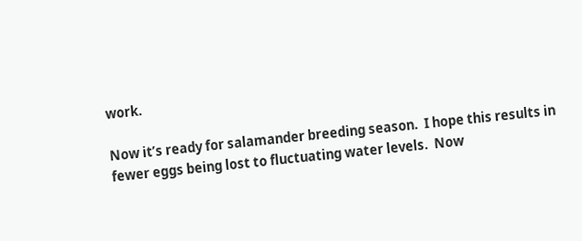work.

Now it’s ready for salamander breeding season.  I hope this results in fewer eggs being lost to fluctuating water levels.  Now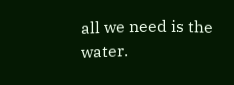all we need is the water.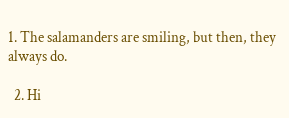1. The salamanders are smiling, but then, they always do.

  2. Hi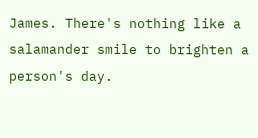James. There's nothing like a salamander smile to brighten a person's day.